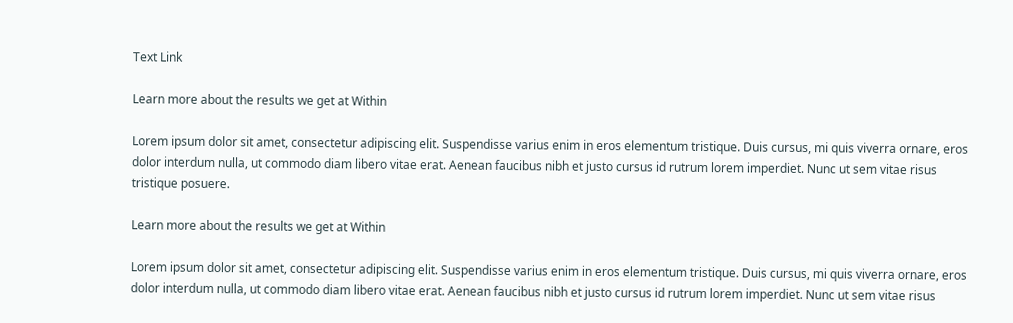Text Link

Learn more about the results we get at Within

Lorem ipsum dolor sit amet, consectetur adipiscing elit. Suspendisse varius enim in eros elementum tristique. Duis cursus, mi quis viverra ornare, eros dolor interdum nulla, ut commodo diam libero vitae erat. Aenean faucibus nibh et justo cursus id rutrum lorem imperdiet. Nunc ut sem vitae risus tristique posuere.

Learn more about the results we get at Within

Lorem ipsum dolor sit amet, consectetur adipiscing elit. Suspendisse varius enim in eros elementum tristique. Duis cursus, mi quis viverra ornare, eros dolor interdum nulla, ut commodo diam libero vitae erat. Aenean faucibus nibh et justo cursus id rutrum lorem imperdiet. Nunc ut sem vitae risus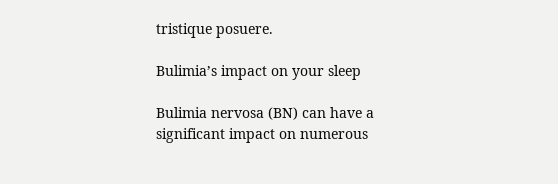tristique posuere.

Bulimia’s impact on your sleep

Bulimia nervosa (BN) can have a significant impact on numerous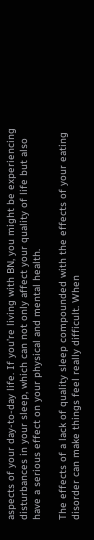aspects of your day-to-day life. If you’re living with BN, you might be experiencing disturbances in your sleep, which can not only affect your quality of life but also have a serious effect on your physical and mental health.

The effects of a lack of quality sleep compounded with the effects of your eating disorder can make things feel really difficult. When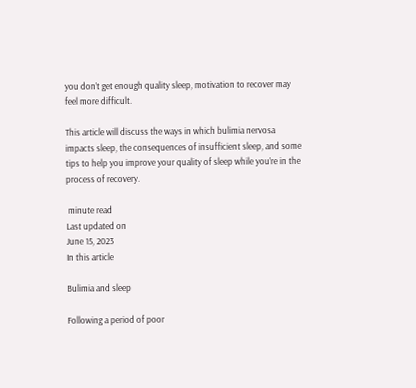you don’t get enough quality sleep, motivation to recover may feel more difficult.

This article will discuss the ways in which bulimia nervosa impacts sleep, the consequences of insufficient sleep, and some tips to help you improve your quality of sleep while you’re in the process of recovery.

 minute read
Last updated on
June 15, 2023
In this article

Bulimia and sleep

Following a period of poor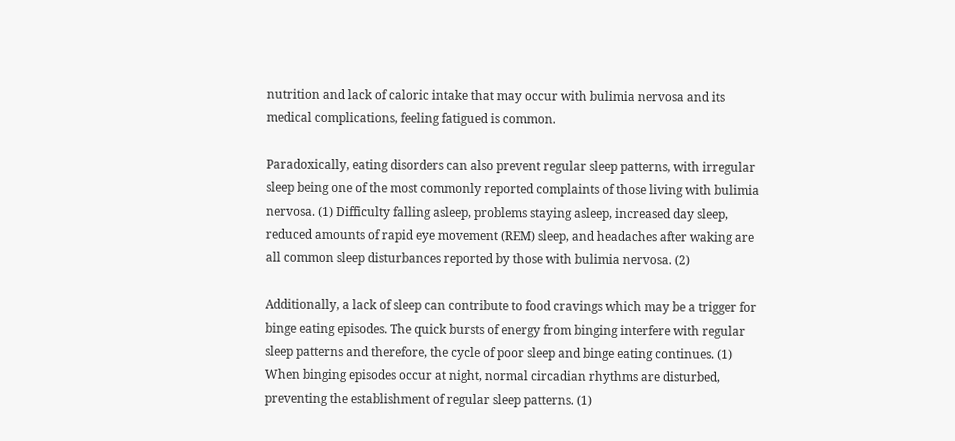nutrition and lack of caloric intake that may occur with bulimia nervosa and its medical complications, feeling fatigued is common.

Paradoxically, eating disorders can also prevent regular sleep patterns, with irregular sleep being one of the most commonly reported complaints of those living with bulimia nervosa. (1) Difficulty falling asleep, problems staying asleep, increased day sleep, reduced amounts of rapid eye movement (REM) sleep, and headaches after waking are all common sleep disturbances reported by those with bulimia nervosa. (2)

Additionally, a lack of sleep can contribute to food cravings which may be a trigger for binge eating episodes. The quick bursts of energy from binging interfere with regular sleep patterns and therefore, the cycle of poor sleep and binge eating continues. (1) When binging episodes occur at night, normal circadian rhythms are disturbed, preventing the establishment of regular sleep patterns. (1)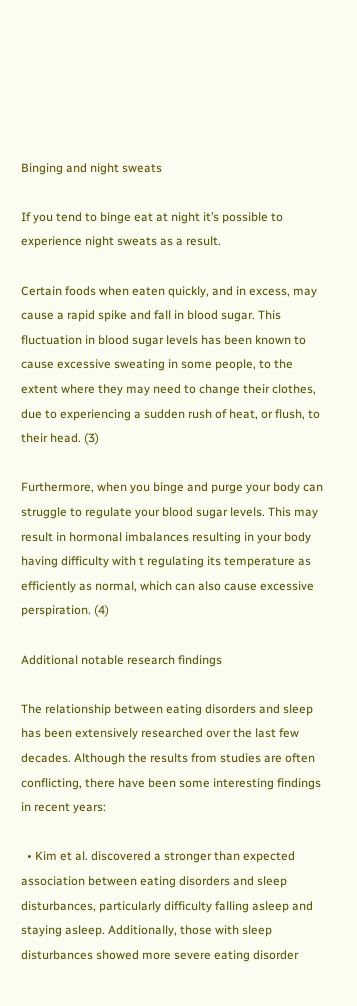Binging and night sweats

If you tend to binge eat at night it’s possible to experience night sweats as a result.

Certain foods when eaten quickly, and in excess, may cause a rapid spike and fall in blood sugar. This fluctuation in blood sugar levels has been known to cause excessive sweating in some people, to the extent where they may need to change their clothes, due to experiencing a sudden rush of heat, or flush, to their head. (3)

Furthermore, when you binge and purge your body can struggle to regulate your blood sugar levels. This may result in hormonal imbalances resulting in your body having difficulty with t regulating its temperature as efficiently as normal, which can also cause excessive perspiration. (4)

Additional notable research findings

The relationship between eating disorders and sleep has been extensively researched over the last few decades. Although the results from studies are often conflicting, there have been some interesting findings in recent years:

  • Kim et al. discovered a stronger than expected association between eating disorders and sleep disturbances, particularly difficulty falling asleep and staying asleep. Additionally, those with sleep disturbances showed more severe eating disorder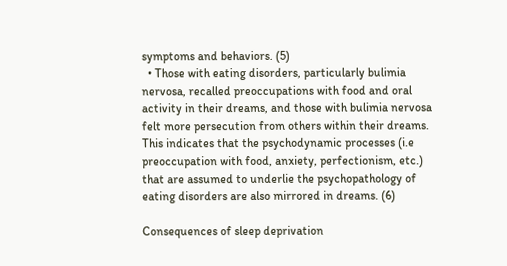symptoms and behaviors. (5)
  • Those with eating disorders, particularly bulimia nervosa, recalled preoccupations with food and oral activity in their dreams, and those with bulimia nervosa felt more persecution from others within their dreams. This indicates that the psychodynamic processes (i.e preoccupation with food, anxiety, perfectionism, etc.) that are assumed to underlie the psychopathology of eating disorders are also mirrored in dreams. (6)

Consequences of sleep deprivation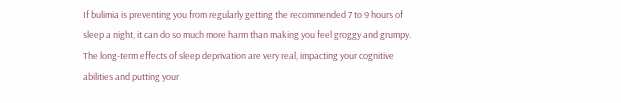If bulimia is preventing you from regularly getting the recommended 7 to 9 hours of sleep a night, it can do so much more harm than making you feel groggy and grumpy. The long-term effects of sleep deprivation are very real, impacting your cognitive abilities and putting your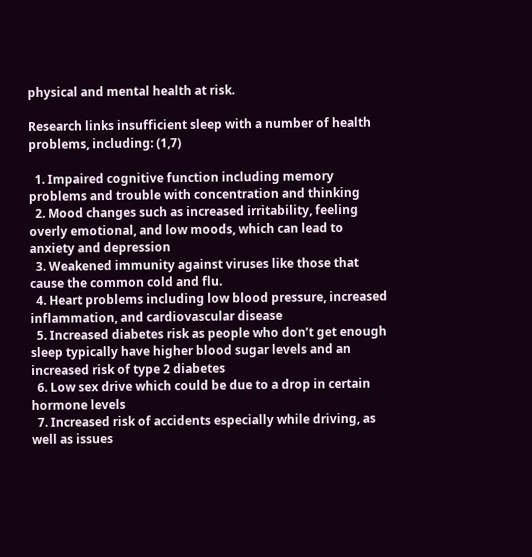physical and mental health at risk.

Research links insufficient sleep with a number of health problems, including: (1,7)

  1. Impaired cognitive function including memory problems and trouble with concentration and thinking
  2. Mood changes such as increased irritability, feeling overly emotional, and low moods, which can lead to anxiety and depression
  3. Weakened immunity against viruses like those that cause the common cold and flu.
  4. Heart problems including low blood pressure, increased inflammation, and cardiovascular disease
  5. Increased diabetes risk as people who don’t get enough sleep typically have higher blood sugar levels and an increased risk of type 2 diabetes
  6. Low sex drive which could be due to a drop in certain hormone levels
  7. Increased risk of accidents especially while driving, as well as issues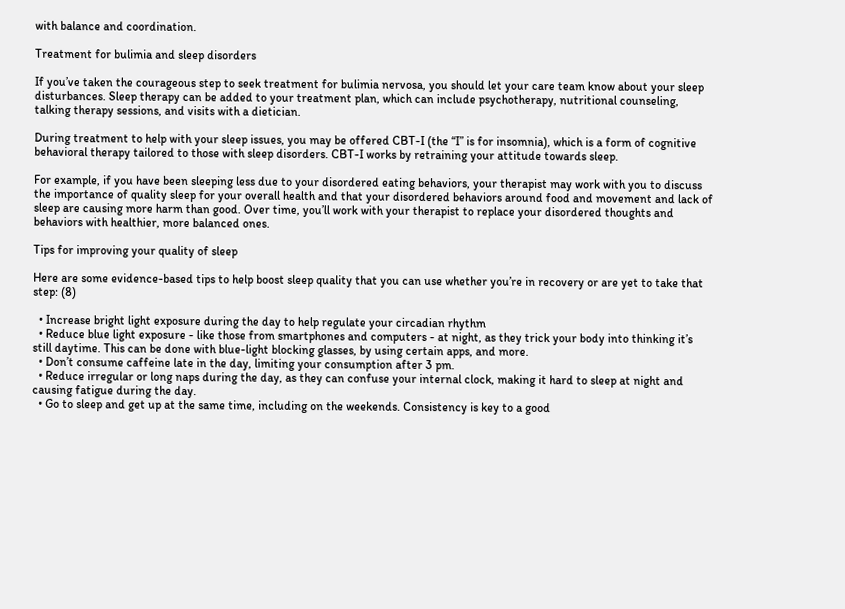with balance and coordination.

Treatment for bulimia and sleep disorders

If you’ve taken the courageous step to seek treatment for bulimia nervosa, you should let your care team know about your sleep disturbances. Sleep therapy can be added to your treatment plan, which can include psychotherapy, nutritional counseling, talking therapy sessions, and visits with a dietician.

During treatment to help with your sleep issues, you may be offered CBT-I (the “I” is for insomnia), which is a form of cognitive behavioral therapy tailored to those with sleep disorders. CBT-I works by retraining your attitude towards sleep.

For example, if you have been sleeping less due to your disordered eating behaviors, your therapist may work with you to discuss the importance of quality sleep for your overall health and that your disordered behaviors around food and movement and lack of sleep are causing more harm than good. Over time, you’ll work with your therapist to replace your disordered thoughts and behaviors with healthier, more balanced ones.

Tips for improving your quality of sleep

Here are some evidence-based tips to help boost sleep quality that you can use whether you’re in recovery or are yet to take that step: (8)

  • Increase bright light exposure during the day to help regulate your circadian rhythm
  • Reduce blue light exposure - like those from smartphones and computers - at night, as they trick your body into thinking it’s still daytime. This can be done with blue-light blocking glasses, by using certain apps, and more.
  • Don’t consume caffeine late in the day, limiting your consumption after 3 pm.
  • Reduce irregular or long naps during the day, as they can confuse your internal clock, making it hard to sleep at night and causing fatigue during the day.
  • Go to sleep and get up at the same time, including on the weekends. Consistency is key to a good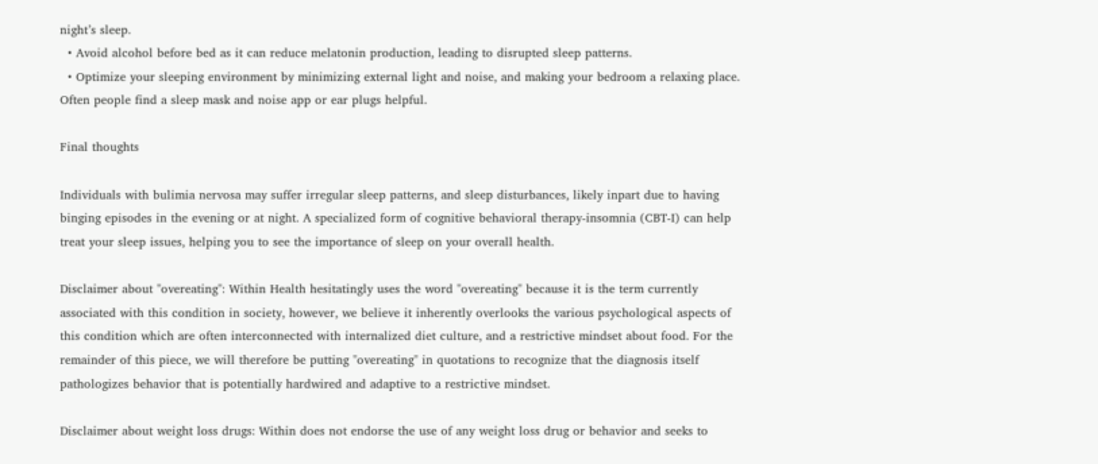night’s sleep.
  • Avoid alcohol before bed as it can reduce melatonin production, leading to disrupted sleep patterns.
  • Optimize your sleeping environment by minimizing external light and noise, and making your bedroom a relaxing place. Often people find a sleep mask and noise app or ear plugs helpful.

Final thoughts

Individuals with bulimia nervosa may suffer irregular sleep patterns, and sleep disturbances, likely inpart due to having binging episodes in the evening or at night. A specialized form of cognitive behavioral therapy-insomnia (CBT-I) can help treat your sleep issues, helping you to see the importance of sleep on your overall health.

Disclaimer about "overeating": Within Health hesitatingly uses the word "overeating" because it is the term currently associated with this condition in society, however, we believe it inherently overlooks the various psychological aspects of this condition which are often interconnected with internalized diet culture, and a restrictive mindset about food. For the remainder of this piece, we will therefore be putting "overeating" in quotations to recognize that the diagnosis itself pathologizes behavior that is potentially hardwired and adaptive to a restrictive mindset.

Disclaimer about weight loss drugs: Within does not endorse the use of any weight loss drug or behavior and seeks to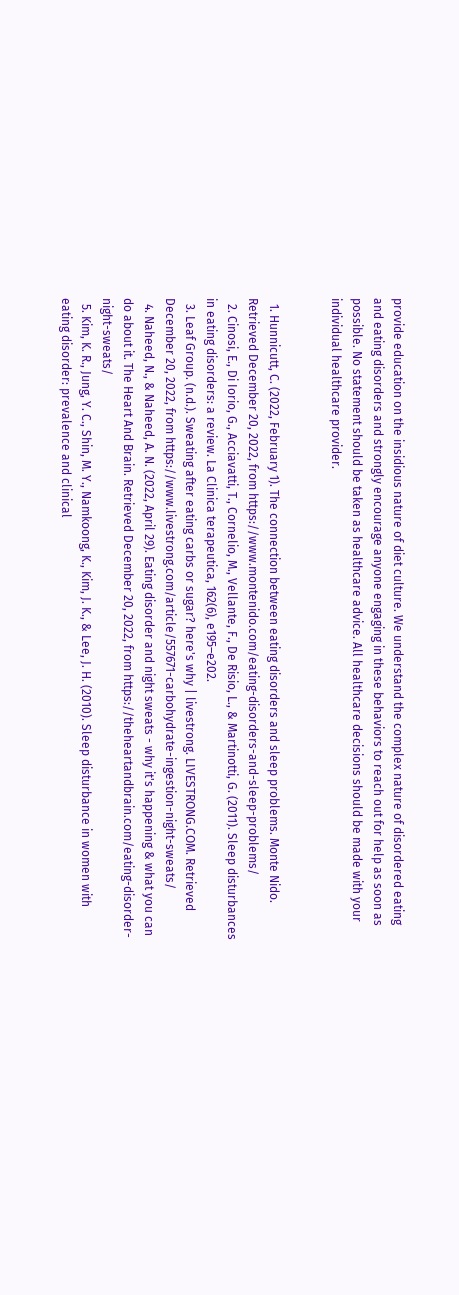provide education on the insidious nature of diet culture. We understand the complex nature of disordered eating and eating disorders and strongly encourage anyone engaging in these behaviors to reach out for help as soon as possible. No statement should be taken as healthcare advice. All healthcare decisions should be made with your individual healthcare provider.


  1. Hunnicutt, C. (2022, February 1). The connection between eating disorders and sleep problems. Monte Nido. Retrieved December 20, 2022, from https://www.montenido.com/eating-disorders-and-sleep-problems/
  2. Cinosi, E., Di Iorio, G., Acciavatti, T., Cornelio, M., Vellante, F., De Risio, L., & Martinotti, G. (2011). Sleep disturbances in eating disorders: a review. La Clinica terapeutica, 162(6), e195–e202.
  3. Leaf Group. (n.d.). Sweating after eating carbs or sugar? here's why | livestrong. LIVESTRONG.COM. Retrieved December 20, 2022, from https://www.livestrong.com/article/557671-carbohydrate-ingestion-night-sweats/
  4. Naheed, N., & Naheed, A. N. (2022, April 29). Eating disorder and night sweats - why it's happening & what you can do about it. The Heart And Brain. Retrieved December 20, 2022, from https://theheartandbrain.com/eating-disorder-night-sweats/
  5. Kim, K. R., Jung, Y. C., Shin, M. Y., Namkoong, K., Kim, J. K., & Lee, J. H. (2010). Sleep disturbance in women with eating disorder: prevalence and clinical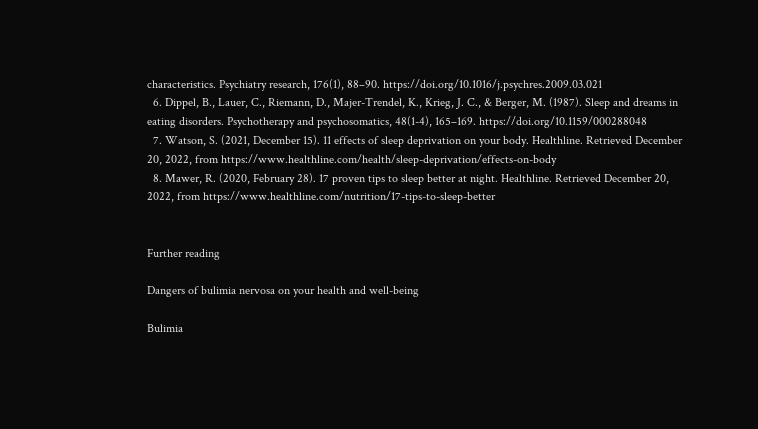characteristics. Psychiatry research, 176(1), 88–90. https://doi.org/10.1016/j.psychres.2009.03.021
  6. Dippel, B., Lauer, C., Riemann, D., Majer-Trendel, K., Krieg, J. C., & Berger, M. (1987). Sleep and dreams in eating disorders. Psychotherapy and psychosomatics, 48(1-4), 165–169. https://doi.org/10.1159/000288048
  7. Watson, S. (2021, December 15). 11 effects of sleep deprivation on your body. Healthline. Retrieved December 20, 2022, from https://www.healthline.com/health/sleep-deprivation/effects-on-body
  8. Mawer, R. (2020, February 28). 17 proven tips to sleep better at night. Healthline. Retrieved December 20, 2022, from https://www.healthline.com/nutrition/17-tips-to-sleep-better


Further reading

Dangers of bulimia nervosa on your health and well-being

Bulimia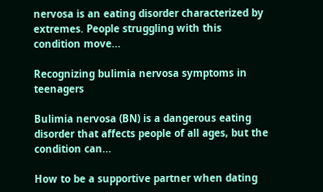nervosa is an eating disorder characterized by extremes. People struggling with this condition move...

Recognizing bulimia nervosa symptoms in teenagers

Bulimia nervosa (BN) is a dangerous eating disorder that affects people of all ages, but the condition can...

How to be a supportive partner when dating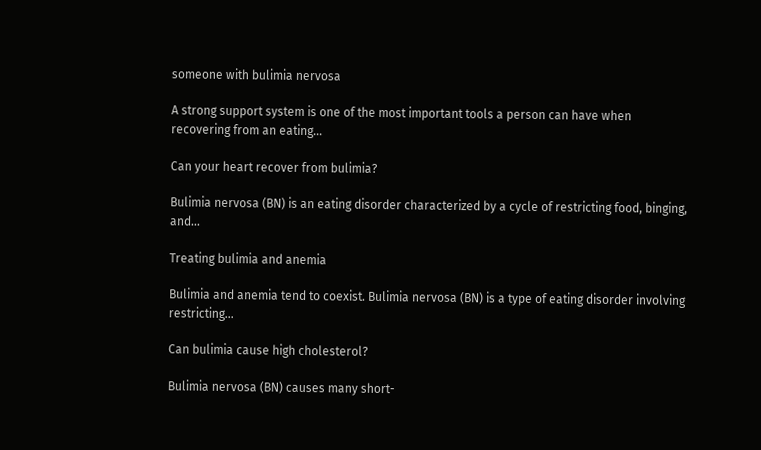someone with bulimia nervosa

A strong support system is one of the most important tools a person can have when recovering from an eating...

Can your heart recover from bulimia?

Bulimia nervosa (BN) is an eating disorder characterized by a cycle of restricting food, binging, and...

Treating bulimia and anemia

Bulimia and anemia tend to coexist. Bulimia nervosa (BN) is a type of eating disorder involving restricting...

Can bulimia cause high cholesterol?

Bulimia nervosa (BN) causes many short-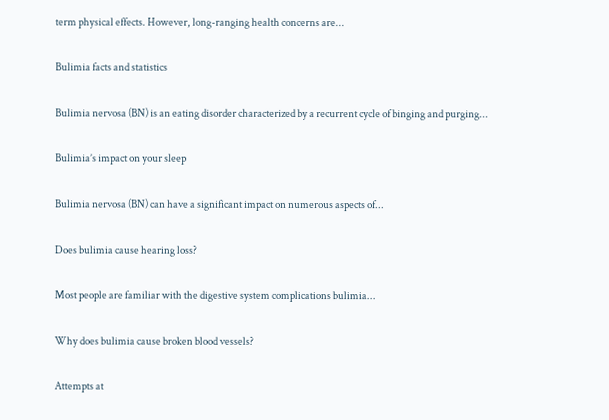term physical effects. However, long-ranging health concerns are...

Bulimia facts and statistics

Bulimia nervosa (BN) is an eating disorder characterized by a recurrent cycle of binging and purging...

Bulimia’s impact on your sleep

Bulimia nervosa (BN) can have a significant impact on numerous aspects of...

Does bulimia cause hearing loss?

Most people are familiar with the digestive system complications bulimia...

Why does bulimia cause broken blood vessels?

Attempts at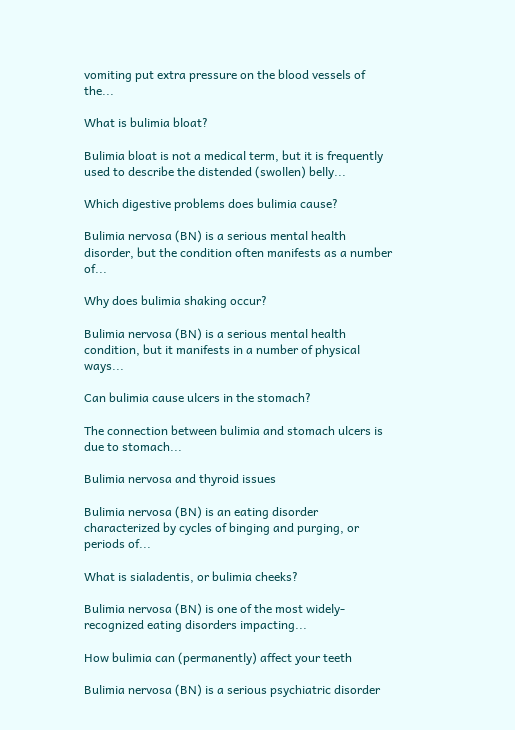vomiting put extra pressure on the blood vessels of the...

What is bulimia bloat?

Bulimia bloat is not a medical term, but it is frequently used to describe the distended (swollen) belly...

Which digestive problems does bulimia cause?

Bulimia nervosa (BN) is a serious mental health disorder, but the condition often manifests as a number of...

Why does bulimia shaking occur?

Bulimia nervosa (BN) is a serious mental health condition, but it manifests in a number of physical ways...

Can bulimia cause ulcers in the stomach?

The connection between bulimia and stomach ulcers is due to stomach...

Bulimia nervosa and thyroid issues

Bulimia nervosa (BN) is an eating disorder characterized by cycles of binging and purging, or periods of...

What is sialadentis, or bulimia cheeks?

Bulimia nervosa (BN) is one of the most widely-recognized eating disorders impacting...

How bulimia can (permanently) affect your teeth

Bulimia nervosa (BN) is a serious psychiatric disorder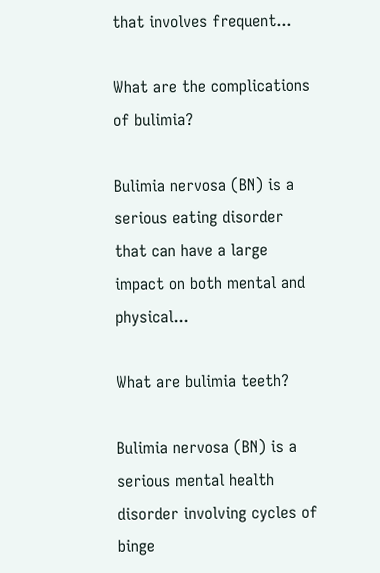that involves frequent...

What are the complications of bulimia?

Bulimia nervosa (BN) is a serious eating disorder that can have a large impact on both mental and physical...

What are bulimia teeth?

Bulimia nervosa (BN) is a serious mental health disorder involving cycles of binge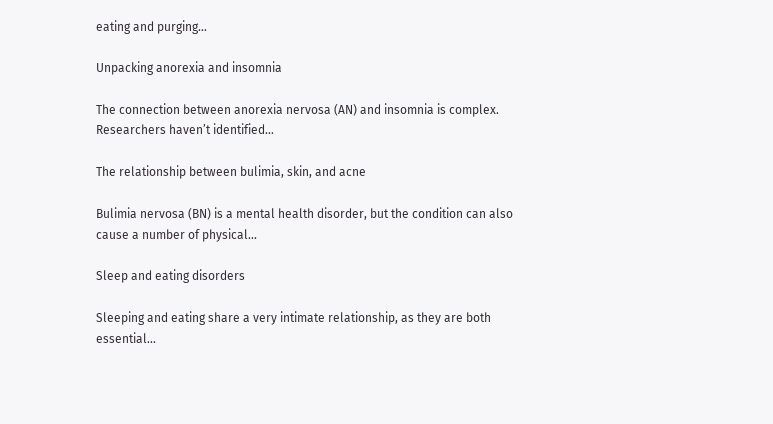eating and purging...

Unpacking anorexia and insomnia

The connection between anorexia nervosa (AN) and insomnia is complex. Researchers haven’t identified...

The relationship between bulimia, skin, and acne

Bulimia nervosa (BN) is a mental health disorder, but the condition can also cause a number of physical...

Sleep and eating disorders

Sleeping and eating share a very intimate relationship, as they are both essential...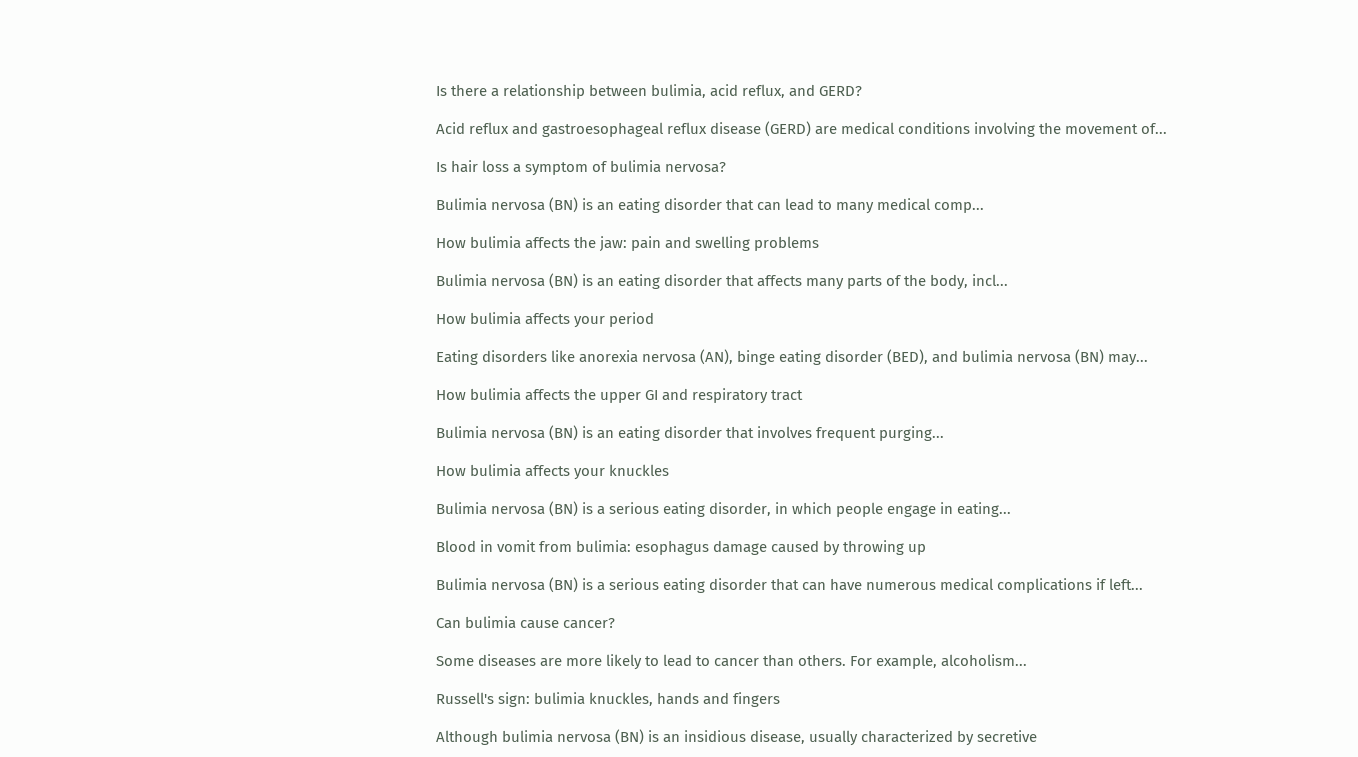Is there a relationship between bulimia, acid reflux, and GERD?

Acid reflux and gastroesophageal reflux disease (GERD) are medical conditions involving the movement of...

Is hair loss a symptom of bulimia nervosa?

Bulimia nervosa (BN) is an eating disorder that can lead to many medical comp...

How bulimia affects the jaw: pain and swelling problems

Bulimia nervosa (BN) is an eating disorder that affects many parts of the body, incl...

How bulimia affects your period

Eating disorders like anorexia nervosa (AN), binge eating disorder (BED), and bulimia nervosa (BN) may...

How bulimia affects the upper GI and respiratory tract

Bulimia nervosa (BN) is an eating disorder that involves frequent purging...

How bulimia affects your knuckles

Bulimia nervosa (BN) is a serious eating disorder, in which people engage in eating...

Blood in vomit from bulimia: esophagus damage caused by throwing up

Bulimia nervosa (BN) is a serious eating disorder that can have numerous medical complications if left...

Can bulimia cause cancer?

Some diseases are more likely to lead to cancer than others. For example, alcoholism...

Russell's sign: bulimia knuckles, hands and fingers

Although bulimia nervosa (BN) is an insidious disease, usually characterized by secretive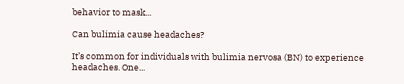behavior to mask...

Can bulimia cause headaches?

It’s common for individuals with bulimia nervosa (BN) to experience headaches. One...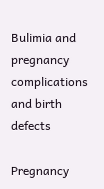Bulimia and pregnancy complications and birth defects

Pregnancy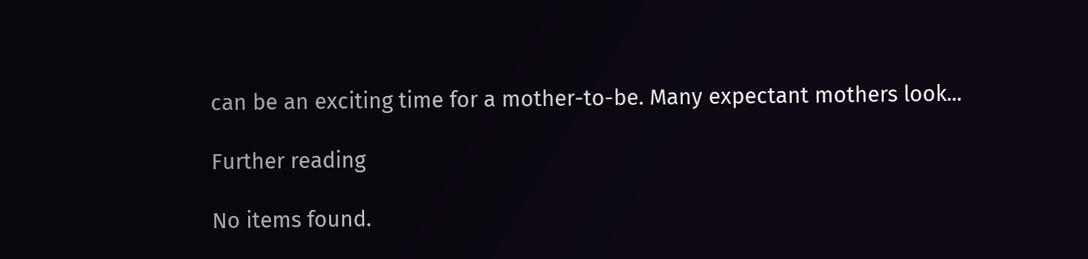can be an exciting time for a mother-to-be. Many expectant mothers look...

Further reading

No items found.